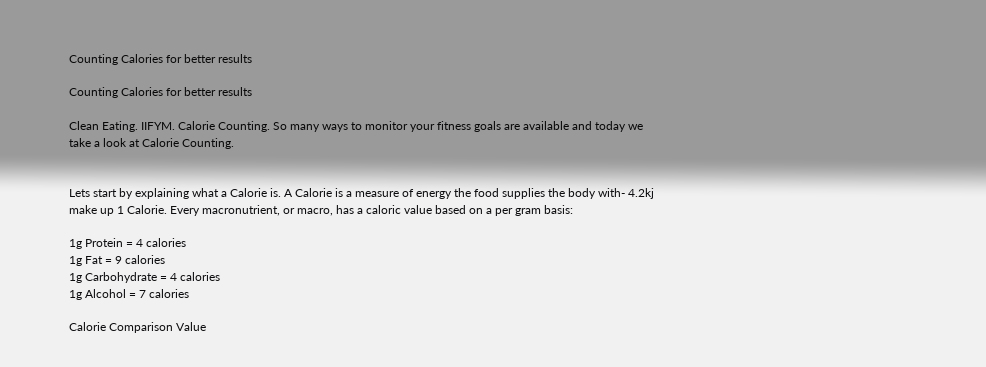Counting Calories for better results

Counting Calories for better results

Clean Eating. IIFYM. Calorie Counting. So many ways to monitor your fitness goals are available and today we take a look at Calorie Counting.


Lets start by explaining what a Calorie is. A Calorie is a measure of energy the food supplies the body with- 4.2kj make up 1 Calorie. Every macronutrient, or macro, has a caloric value based on a per gram basis:

1g Protein = 4 calories
1g Fat = 9 calories
1g Carbohydrate = 4 calories
1g Alcohol = 7 calories

Calorie Comparison Value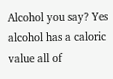Alcohol you say? Yes alcohol has a caloric value all of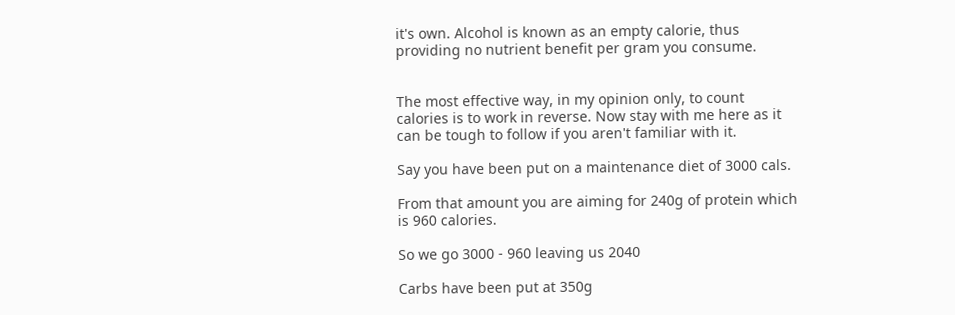it's own. Alcohol is known as an empty calorie, thus providing no nutrient benefit per gram you consume.


The most effective way, in my opinion only, to count calories is to work in reverse. Now stay with me here as it can be tough to follow if you aren't familiar with it.

Say you have been put on a maintenance diet of 3000 cals.

From that amount you are aiming for 240g of protein which is 960 calories.

So we go 3000 - 960 leaving us 2040

Carbs have been put at 350g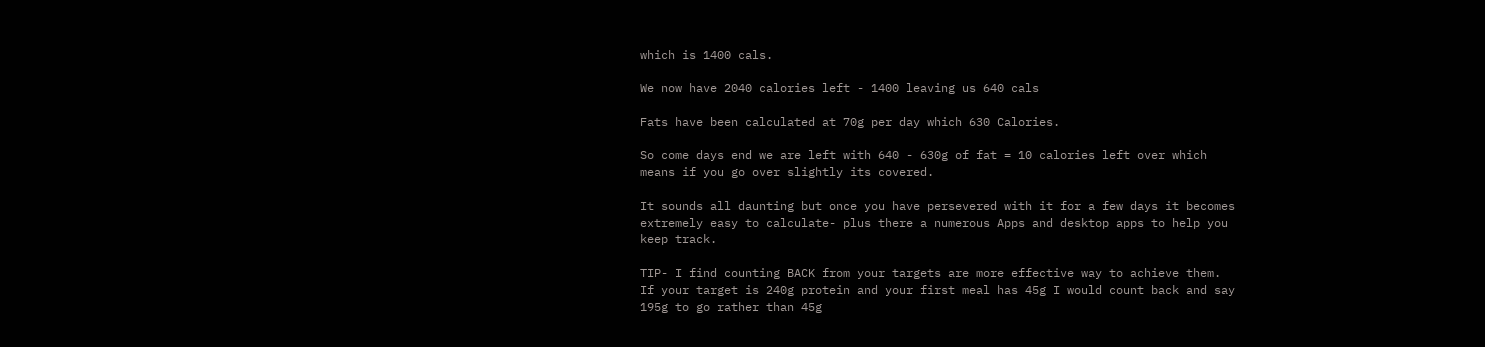which is 1400 cals.

We now have 2040 calories left - 1400 leaving us 640 cals

Fats have been calculated at 70g per day which 630 Calories.

So come days end we are left with 640 - 630g of fat = 10 calories left over which means if you go over slightly its covered.

It sounds all daunting but once you have persevered with it for a few days it becomes extremely easy to calculate- plus there a numerous Apps and desktop apps to help you keep track.

TIP- I find counting BACK from your targets are more effective way to achieve them. If your target is 240g protein and your first meal has 45g I would count back and say 195g to go rather than 45g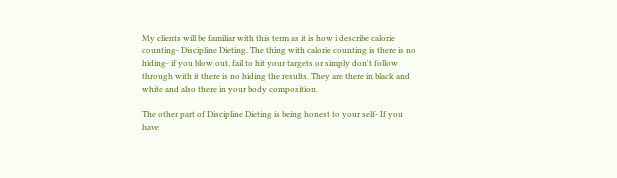My clients will be familiar with this term as it is how i describe calorie counting- Discipline Dieting. The thing with calorie counting is there is no hiding- if you blow out, fail to hit your targets or simply don't follow through with it there is no hiding the results. They are there in black and white and also there in your body composition.

The other part of Discipline Dieting is being honest to your self- If you have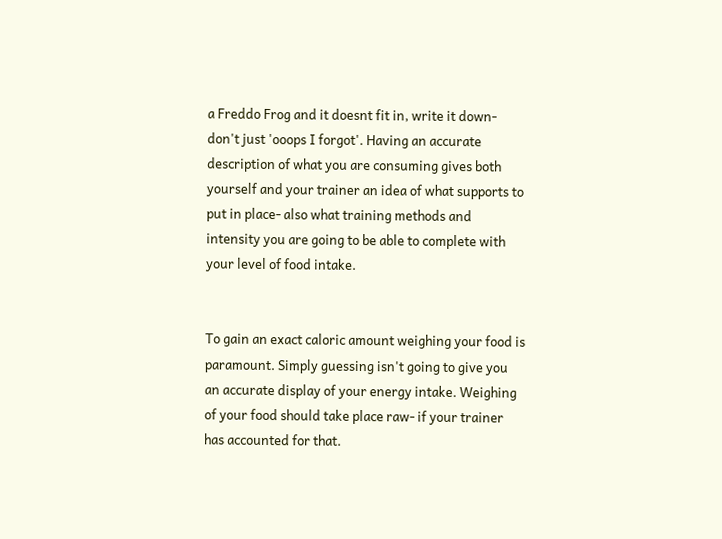a Freddo Frog and it doesnt fit in, write it down- don't just 'ooops I forgot'. Having an accurate description of what you are consuming gives both yourself and your trainer an idea of what supports to put in place- also what training methods and intensity you are going to be able to complete with your level of food intake.


To gain an exact caloric amount weighing your food is paramount. Simply guessing isn't going to give you an accurate display of your energy intake. Weighing of your food should take place raw- if your trainer has accounted for that.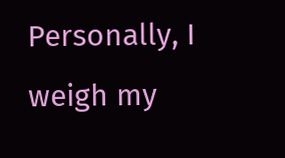Personally, I weigh my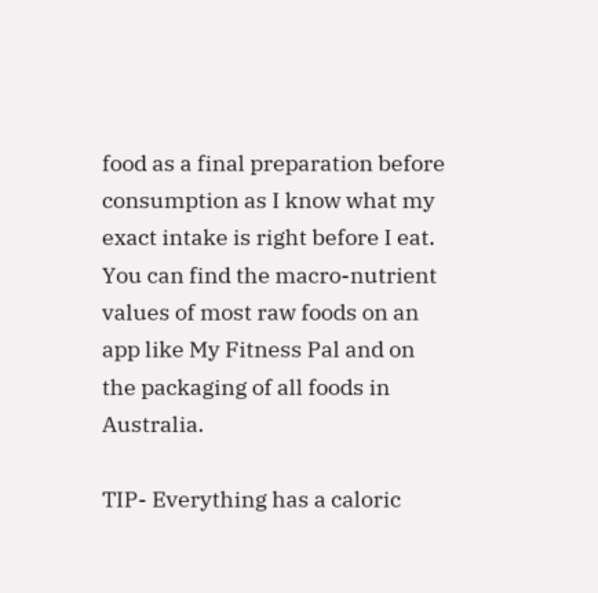food as a final preparation before consumption as I know what my exact intake is right before I eat. You can find the macro-nutrient values of most raw foods on an app like My Fitness Pal and on the packaging of all foods in Australia.

TIP- Everything has a caloric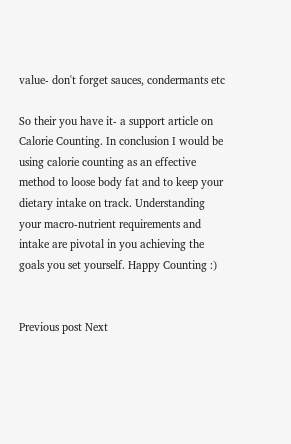value- don't forget sauces, condermants etc

So their you have it- a support article on Calorie Counting. In conclusion I would be using calorie counting as an effective method to loose body fat and to keep your dietary intake on track. Understanding your macro-nutrient requirements and intake are pivotal in you achieving the goals you set yourself. Happy Counting :)


Previous post Next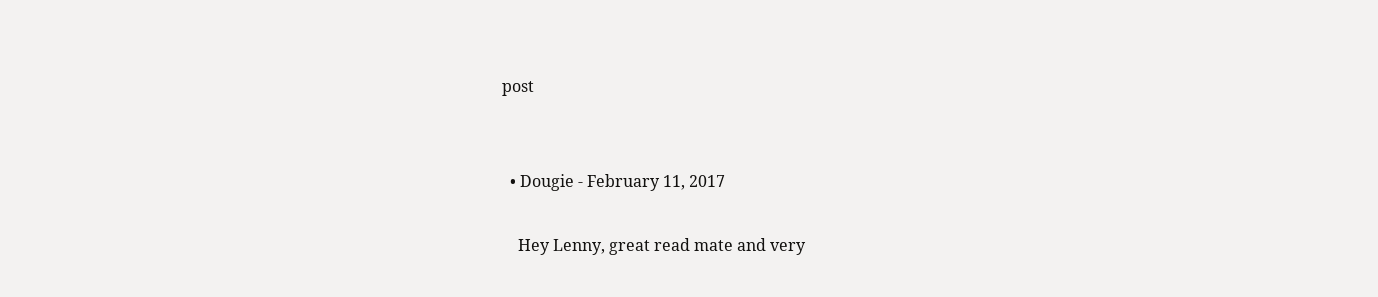post


  • Dougie - February 11, 2017

    Hey Lenny, great read mate and very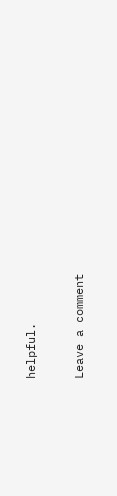helpful.

Leave a comment